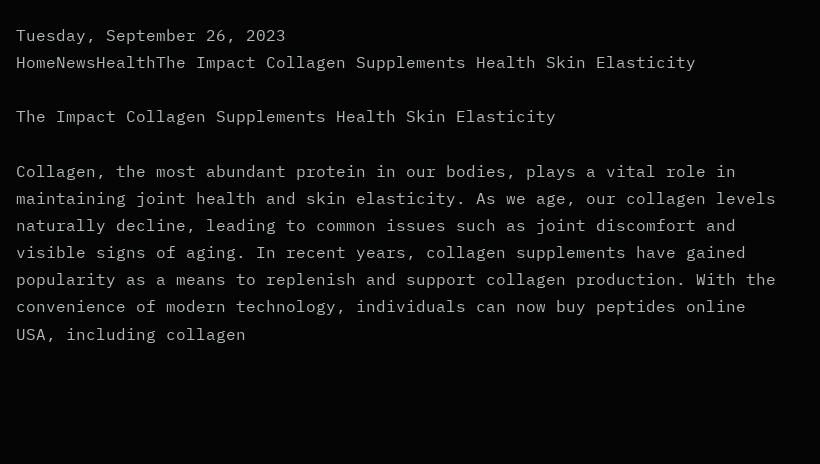Tuesday, September 26, 2023
HomeNewsHealthThe Impact Collagen Supplements Health Skin Elasticity

The Impact Collagen Supplements Health Skin Elasticity

Collagen, the most abundant protein in our bodies, plays a vital role in maintaining joint health and skin elasticity. As we age, our collagen levels naturally decline, leading to common issues such as joint discomfort and visible signs of aging. In recent years, collagen supplements have gained popularity as a means to replenish and support collagen production. With the convenience of modern technology, individuals can now buy peptides online USA, including collagen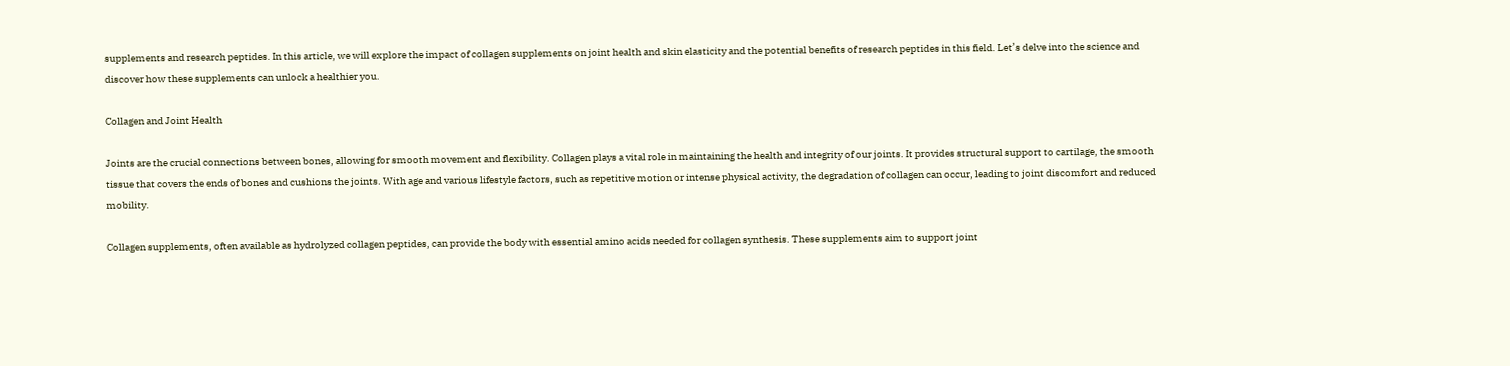supplements and research peptides. In this article, we will explore the impact of collagen supplements on joint health and skin elasticity and the potential benefits of research peptides in this field. Let’s delve into the science and discover how these supplements can unlock a healthier you.

Collagen and Joint Health

Joints are the crucial connections between bones, allowing for smooth movement and flexibility. Collagen plays a vital role in maintaining the health and integrity of our joints. It provides structural support to cartilage, the smooth tissue that covers the ends of bones and cushions the joints. With age and various lifestyle factors, such as repetitive motion or intense physical activity, the degradation of collagen can occur, leading to joint discomfort and reduced mobility.

Collagen supplements, often available as hydrolyzed collagen peptides, can provide the body with essential amino acids needed for collagen synthesis. These supplements aim to support joint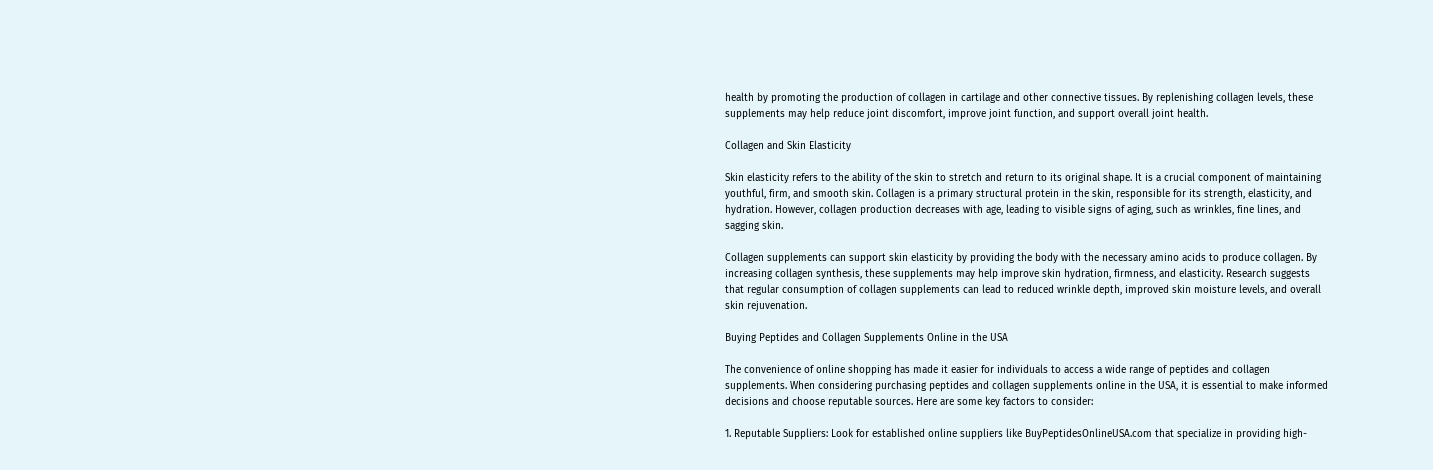health by promoting the production of collagen in cartilage and other connective tissues. By replenishing collagen levels, these supplements may help reduce joint discomfort, improve joint function, and support overall joint health.

Collagen and Skin Elasticity

Skin elasticity refers to the ability of the skin to stretch and return to its original shape. It is a crucial component of maintaining youthful, firm, and smooth skin. Collagen is a primary structural protein in the skin, responsible for its strength, elasticity, and hydration. However, collagen production decreases with age, leading to visible signs of aging, such as wrinkles, fine lines, and sagging skin.

Collagen supplements can support skin elasticity by providing the body with the necessary amino acids to produce collagen. By increasing collagen synthesis, these supplements may help improve skin hydration, firmness, and elasticity. Research suggests that regular consumption of collagen supplements can lead to reduced wrinkle depth, improved skin moisture levels, and overall skin rejuvenation.

Buying Peptides and Collagen Supplements Online in the USA

The convenience of online shopping has made it easier for individuals to access a wide range of peptides and collagen supplements. When considering purchasing peptides and collagen supplements online in the USA, it is essential to make informed decisions and choose reputable sources. Here are some key factors to consider:

1. Reputable Suppliers: Look for established online suppliers like BuyPeptidesOnlineUSA.com that specialize in providing high-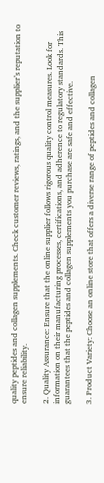quality peptides and collagen supplements. Check customer reviews, ratings, and the supplier’s reputation to ensure reliability.

2. Quality Assurance: Ensure that the online supplier follows rigorous quality control measures. Look for information on their manufacturing processes, certifications, and adherence to regulatory standards. This guarantees that the peptides and collagen supplements you purchase are safe and effective.

3. Product Variety: Choose an online store that offers a diverse range of peptides and collagen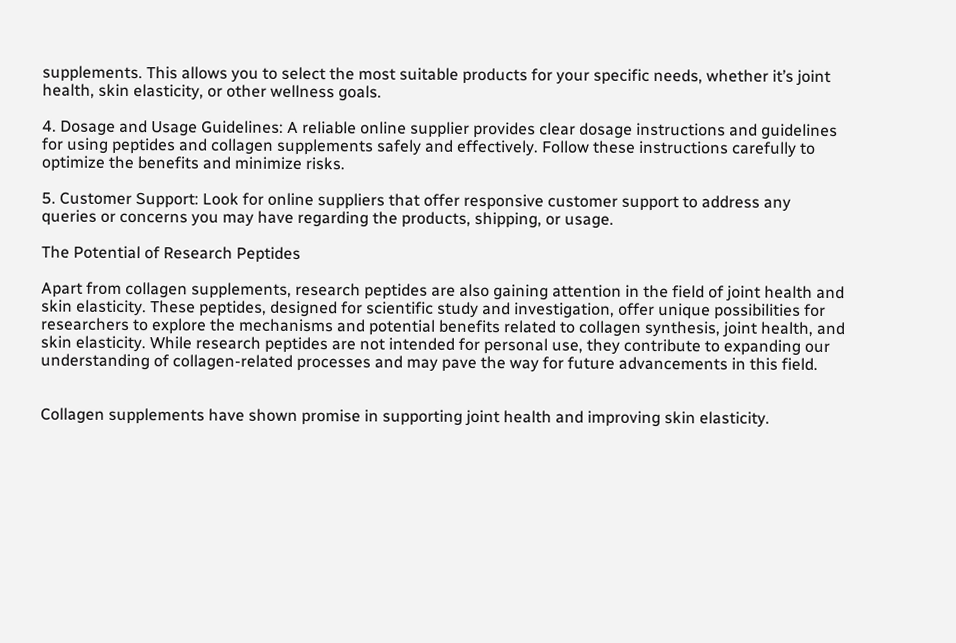supplements. This allows you to select the most suitable products for your specific needs, whether it’s joint health, skin elasticity, or other wellness goals.

4. Dosage and Usage Guidelines: A reliable online supplier provides clear dosage instructions and guidelines for using peptides and collagen supplements safely and effectively. Follow these instructions carefully to optimize the benefits and minimize risks.

5. Customer Support: Look for online suppliers that offer responsive customer support to address any queries or concerns you may have regarding the products, shipping, or usage.

The Potential of Research Peptides

Apart from collagen supplements, research peptides are also gaining attention in the field of joint health and skin elasticity. These peptides, designed for scientific study and investigation, offer unique possibilities for researchers to explore the mechanisms and potential benefits related to collagen synthesis, joint health, and skin elasticity. While research peptides are not intended for personal use, they contribute to expanding our understanding of collagen-related processes and may pave the way for future advancements in this field.


Collagen supplements have shown promise in supporting joint health and improving skin elasticity.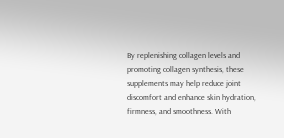By replenishing collagen levels and promoting collagen synthesis, these supplements may help reduce joint discomfort and enhance skin hydration, firmness, and smoothness. With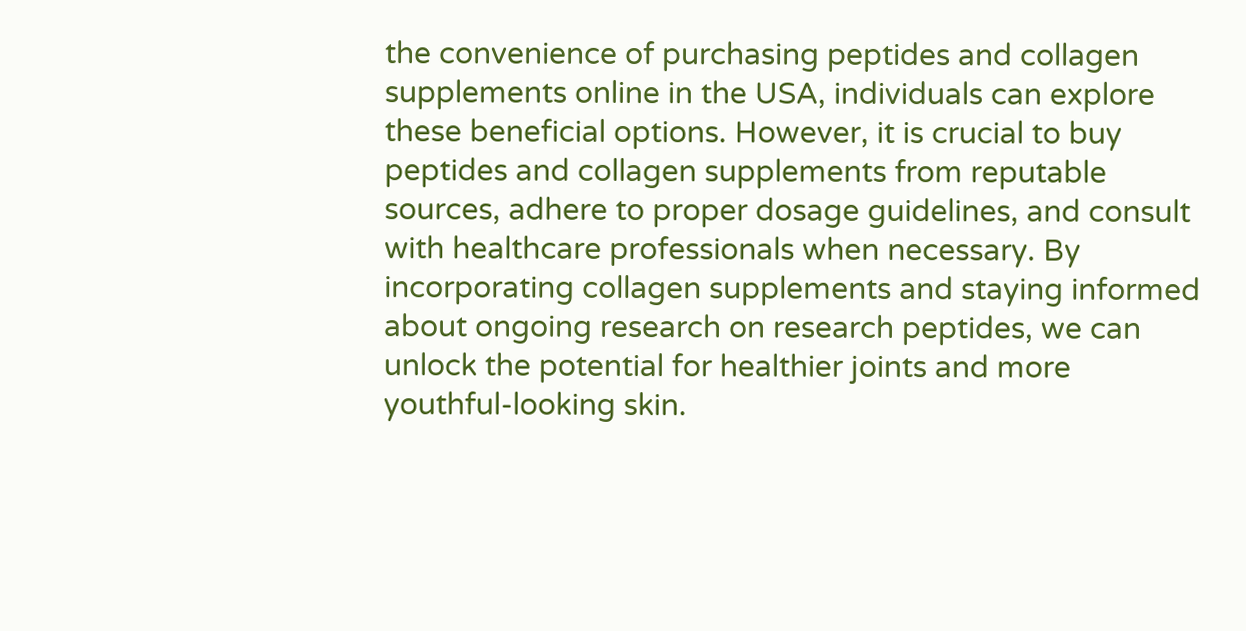the convenience of purchasing peptides and collagen supplements online in the USA, individuals can explore these beneficial options. However, it is crucial to buy peptides and collagen supplements from reputable sources, adhere to proper dosage guidelines, and consult with healthcare professionals when necessary. By incorporating collagen supplements and staying informed about ongoing research on research peptides, we can unlock the potential for healthier joints and more youthful-looking skin.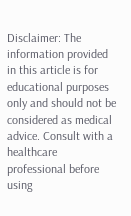Disclaimer: The information provided in this article is for educational purposes only and should not be considered as medical advice. Consult with a healthcare professional before using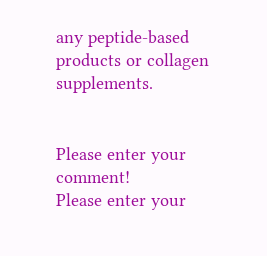any peptide-based products or collagen supplements.


Please enter your comment!
Please enter your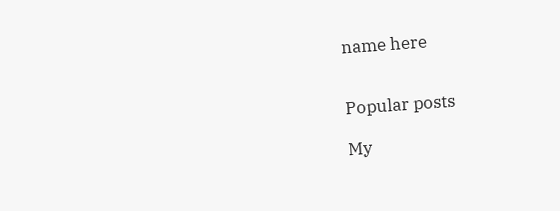name here


Popular posts

My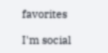favorites

I'm social